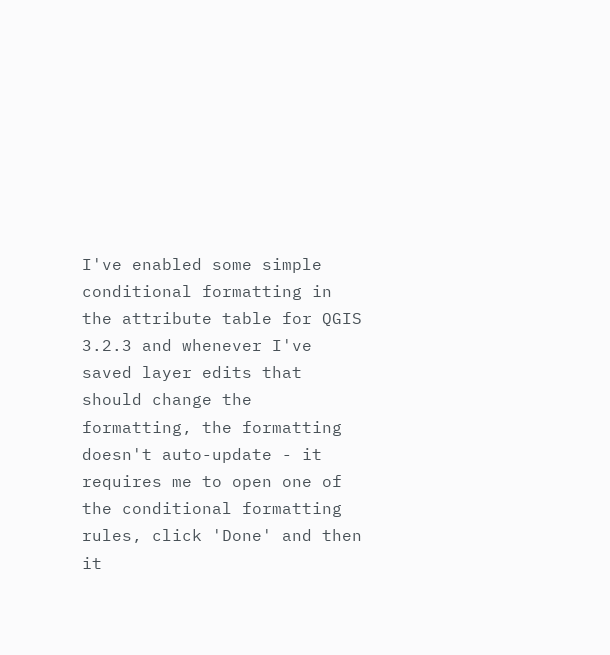I've enabled some simple conditional formatting in the attribute table for QGIS 3.2.3 and whenever I've saved layer edits that should change the formatting, the formatting doesn't auto-update - it requires me to open one of the conditional formatting rules, click 'Done' and then it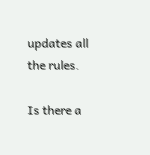updates all the rules.

Is there a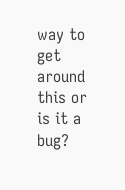way to get around this or is it a bug?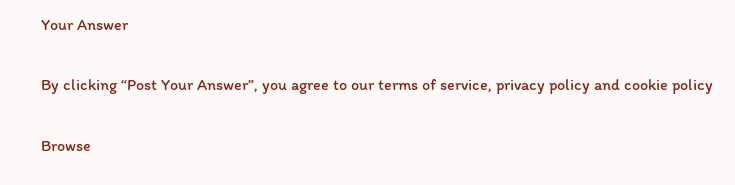Your Answer

By clicking “Post Your Answer”, you agree to our terms of service, privacy policy and cookie policy

Browse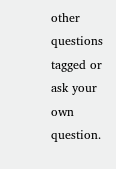other questions tagged or ask your own question.